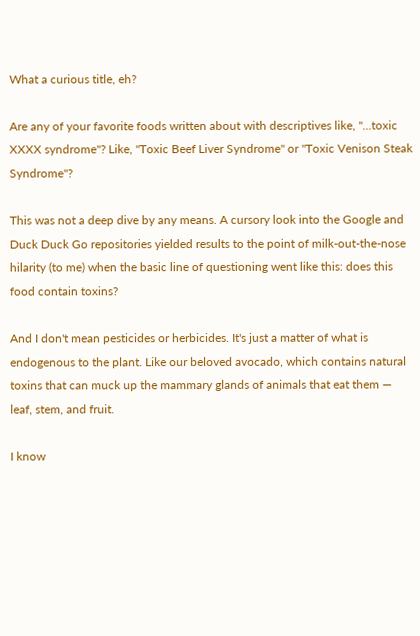What a curious title, eh?

Are any of your favorite foods written about with descriptives like, "...toxic XXXX syndrome"? Like, "Toxic Beef Liver Syndrome" or "Toxic Venison Steak Syndrome"?

This was not a deep dive by any means. A cursory look into the Google and Duck Duck Go repositories yielded results to the point of milk-out-the-nose hilarity (to me) when the basic line of questioning went like this: does this food contain toxins?

And I don't mean pesticides or herbicides. It's just a matter of what is endogenous to the plant. Like our beloved avocado, which contains natural toxins that can muck up the mammary glands of animals that eat them — leaf, stem, and fruit.

I know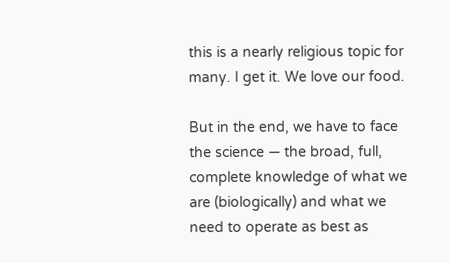this is a nearly religious topic for many. I get it. We love our food.

But in the end, we have to face the science — the broad, full, complete knowledge of what we are (biologically) and what we need to operate as best as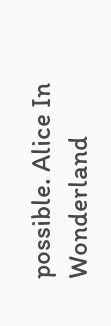possible. Alice In Wonderland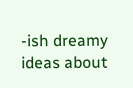-ish dreamy ideas about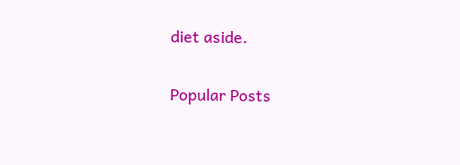diet aside.


Popular Posts